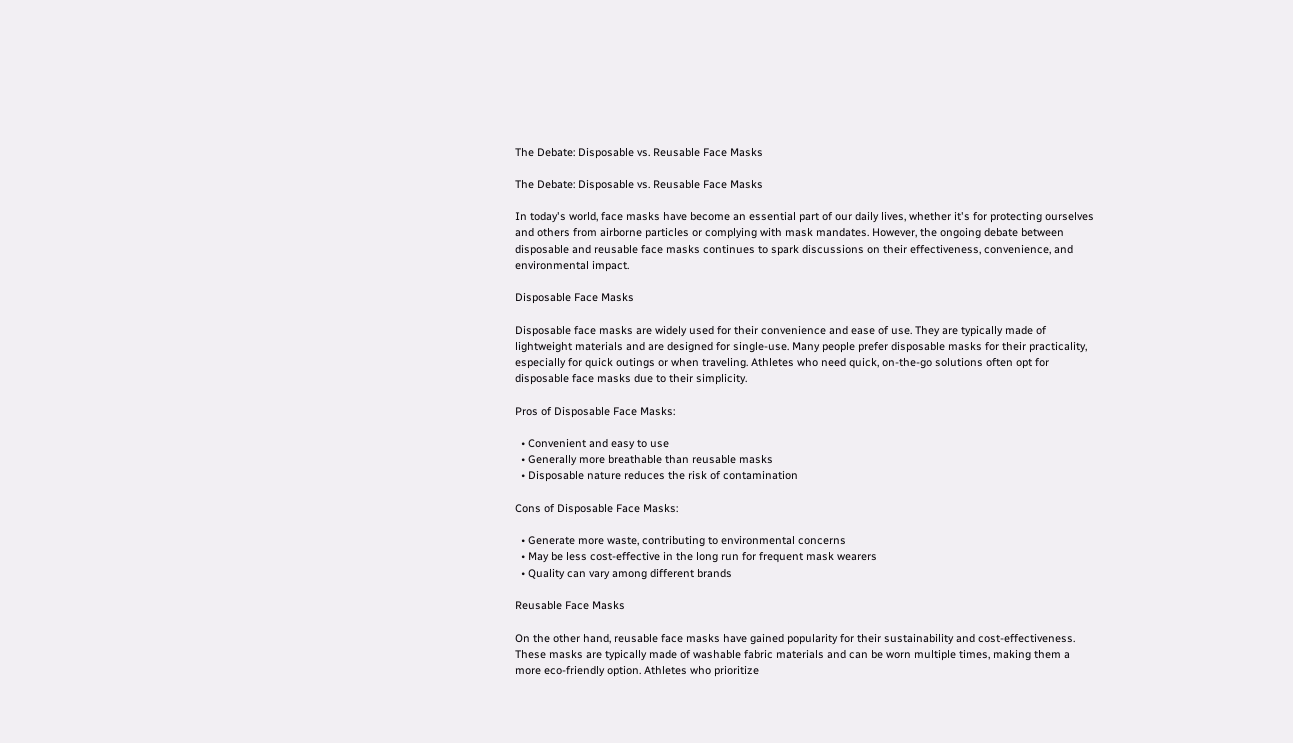The Debate: Disposable vs. Reusable Face Masks

The Debate: Disposable vs. Reusable Face Masks

In today's world, face masks have become an essential part of our daily lives, whether it's for protecting ourselves and others from airborne particles or complying with mask mandates. However, the ongoing debate between disposable and reusable face masks continues to spark discussions on their effectiveness, convenience, and environmental impact.

Disposable Face Masks

Disposable face masks are widely used for their convenience and ease of use. They are typically made of lightweight materials and are designed for single-use. Many people prefer disposable masks for their practicality, especially for quick outings or when traveling. Athletes who need quick, on-the-go solutions often opt for disposable face masks due to their simplicity.

Pros of Disposable Face Masks:

  • Convenient and easy to use
  • Generally more breathable than reusable masks
  • Disposable nature reduces the risk of contamination

Cons of Disposable Face Masks:

  • Generate more waste, contributing to environmental concerns
  • May be less cost-effective in the long run for frequent mask wearers
  • Quality can vary among different brands

Reusable Face Masks

On the other hand, reusable face masks have gained popularity for their sustainability and cost-effectiveness. These masks are typically made of washable fabric materials and can be worn multiple times, making them a more eco-friendly option. Athletes who prioritize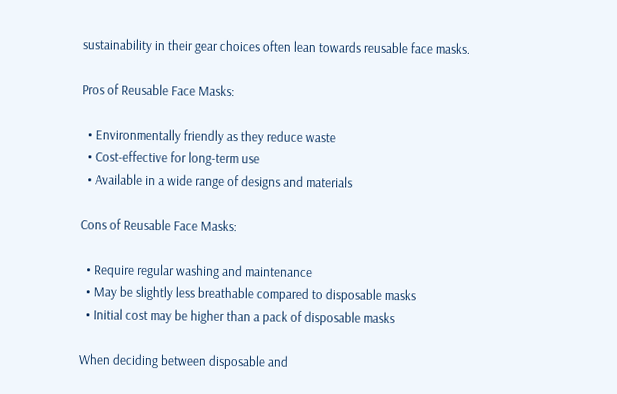sustainability in their gear choices often lean towards reusable face masks.

Pros of Reusable Face Masks:

  • Environmentally friendly as they reduce waste
  • Cost-effective for long-term use
  • Available in a wide range of designs and materials

Cons of Reusable Face Masks:

  • Require regular washing and maintenance
  • May be slightly less breathable compared to disposable masks
  • Initial cost may be higher than a pack of disposable masks

When deciding between disposable and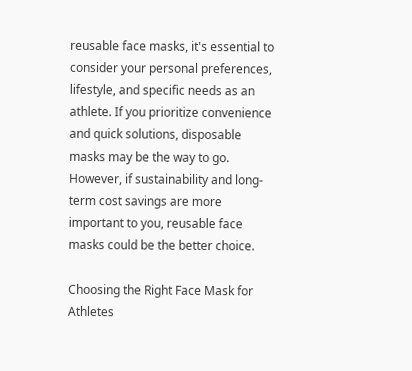reusable face masks, it's essential to consider your personal preferences, lifestyle, and specific needs as an athlete. If you prioritize convenience and quick solutions, disposable masks may be the way to go. However, if sustainability and long-term cost savings are more important to you, reusable face masks could be the better choice.

Choosing the Right Face Mask for Athletes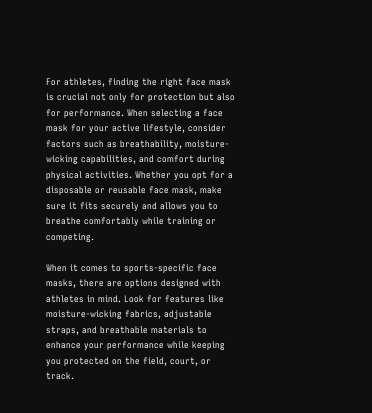For athletes, finding the right face mask is crucial not only for protection but also for performance. When selecting a face mask for your active lifestyle, consider factors such as breathability, moisture-wicking capabilities, and comfort during physical activities. Whether you opt for a disposable or reusable face mask, make sure it fits securely and allows you to breathe comfortably while training or competing.

When it comes to sports-specific face masks, there are options designed with athletes in mind. Look for features like moisture-wicking fabrics, adjustable straps, and breathable materials to enhance your performance while keeping you protected on the field, court, or track.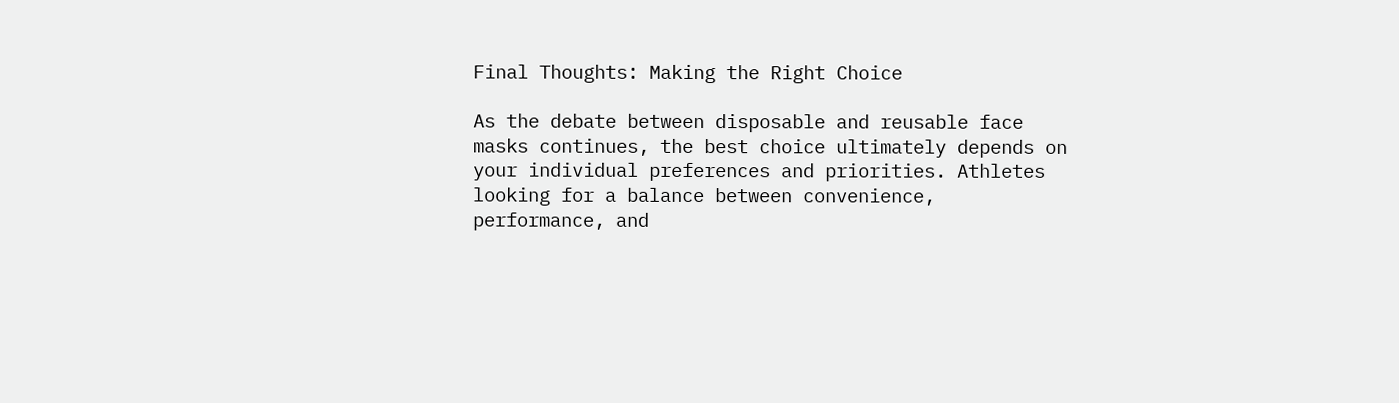Final Thoughts: Making the Right Choice

As the debate between disposable and reusable face masks continues, the best choice ultimately depends on your individual preferences and priorities. Athletes looking for a balance between convenience, performance, and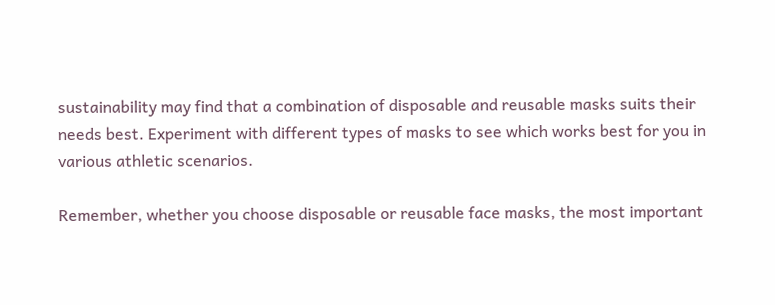sustainability may find that a combination of disposable and reusable masks suits their needs best. Experiment with different types of masks to see which works best for you in various athletic scenarios.

Remember, whether you choose disposable or reusable face masks, the most important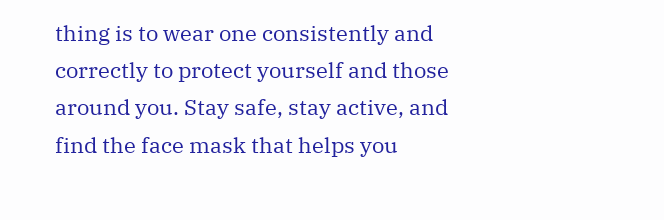thing is to wear one consistently and correctly to protect yourself and those around you. Stay safe, stay active, and find the face mask that helps you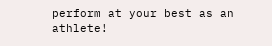perform at your best as an athlete!